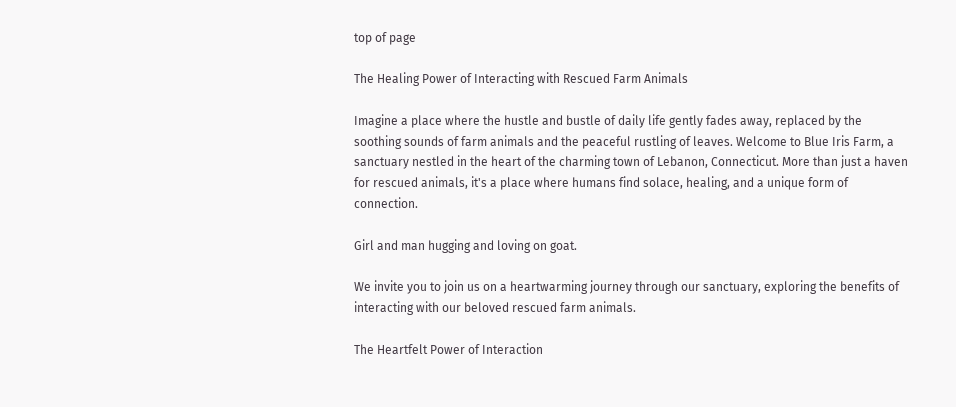top of page

The Healing Power of Interacting with Rescued Farm Animals

Imagine a place where the hustle and bustle of daily life gently fades away, replaced by the soothing sounds of farm animals and the peaceful rustling of leaves. Welcome to Blue Iris Farm, a sanctuary nestled in the heart of the charming town of Lebanon, Connecticut. More than just a haven for rescued animals, it's a place where humans find solace, healing, and a unique form of connection.

Girl and man hugging and loving on goat.

We invite you to join us on a heartwarming journey through our sanctuary, exploring the benefits of interacting with our beloved rescued farm animals.

The Heartfelt Power of Interaction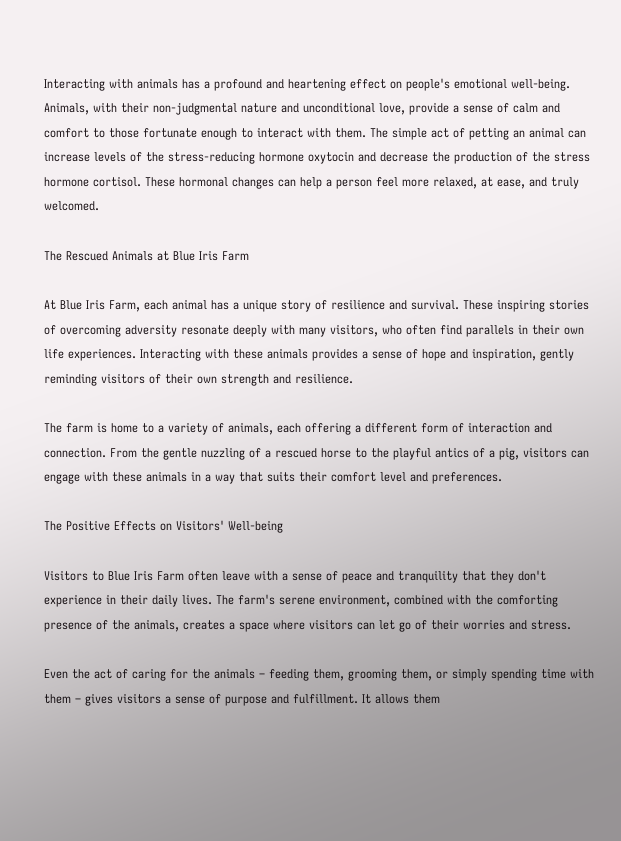Interacting with animals has a profound and heartening effect on people's emotional well-being. Animals, with their non-judgmental nature and unconditional love, provide a sense of calm and comfort to those fortunate enough to interact with them. The simple act of petting an animal can increase levels of the stress-reducing hormone oxytocin and decrease the production of the stress hormone cortisol. These hormonal changes can help a person feel more relaxed, at ease, and truly welcomed.

The Rescued Animals at Blue Iris Farm

At Blue Iris Farm, each animal has a unique story of resilience and survival. These inspiring stories of overcoming adversity resonate deeply with many visitors, who often find parallels in their own life experiences. Interacting with these animals provides a sense of hope and inspiration, gently reminding visitors of their own strength and resilience.

The farm is home to a variety of animals, each offering a different form of interaction and connection. From the gentle nuzzling of a rescued horse to the playful antics of a pig, visitors can engage with these animals in a way that suits their comfort level and preferences.

The Positive Effects on Visitors' Well-being

Visitors to Blue Iris Farm often leave with a sense of peace and tranquility that they don't experience in their daily lives. The farm's serene environment, combined with the comforting presence of the animals, creates a space where visitors can let go of their worries and stress.

Even the act of caring for the animals – feeding them, grooming them, or simply spending time with them – gives visitors a sense of purpose and fulfillment. It allows them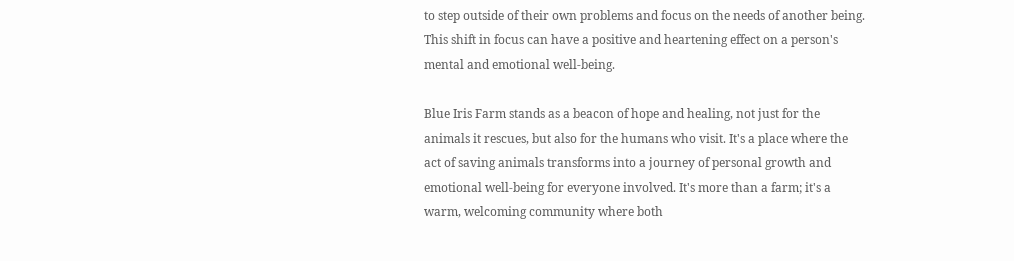to step outside of their own problems and focus on the needs of another being. This shift in focus can have a positive and heartening effect on a person's mental and emotional well-being.

Blue Iris Farm stands as a beacon of hope and healing, not just for the animals it rescues, but also for the humans who visit. It's a place where the act of saving animals transforms into a journey of personal growth and emotional well-being for everyone involved. It's more than a farm; it's a warm, welcoming community where both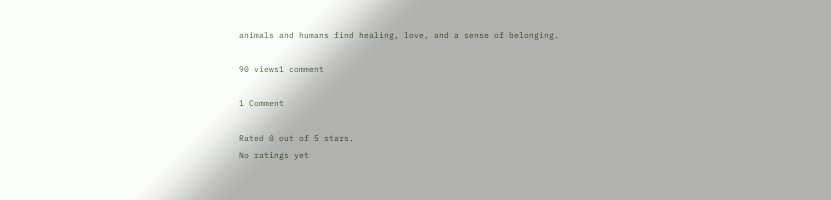animals and humans find healing, love, and a sense of belonging.

90 views1 comment

1 Comment

Rated 0 out of 5 stars.
No ratings yet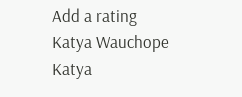Add a rating
Katya Wauchope
Katya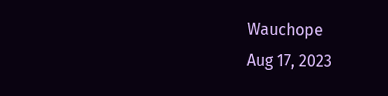Wauchope
Aug 17, 2023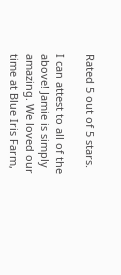Rated 5 out of 5 stars.

I can attest to all of the above! Jamie is simply amazing. We loved our time at Blue Iris Farm,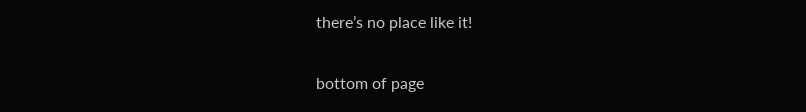there’s no place like it!

bottom of page